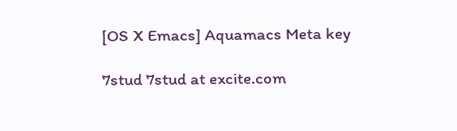[OS X Emacs] Aquamacs Meta key

7stud 7stud at excite.com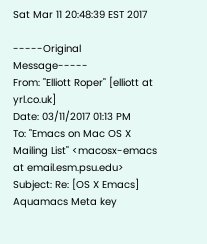Sat Mar 11 20:48:39 EST 2017

-----Original Message-----
From: "Elliott Roper" [elliott at yrl.co.uk]
Date: 03/11/2017 01:13 PM
To: "Emacs on Mac OS X Mailing List" <macosx-emacs at email.esm.psu.edu>
Subject: Re: [OS X Emacs] Aquamacs Meta key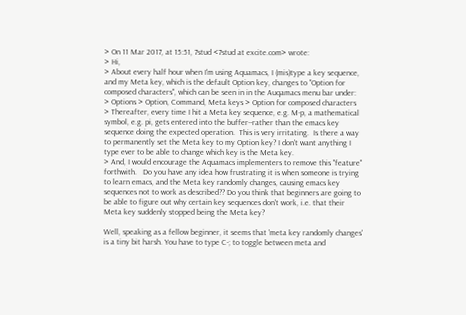> On 11 Mar 2017, at 15:51, 7stud <7stud at excite.com> wrote:
> Hi,
> About every half hour when I'm using Aquamacs, I (mis)type a key sequence, and my Meta key, which is the default Option key, changes to "Option for composed characters", which can be seen in in the Auqamacs menu bar under:
> Options > Option, Command, Meta keys > Option for composed characters
> Thereafter, every time I hit a Meta key sequence, e.g. M-p, a mathematical symbol, e.g. pi, gets entered into the buffer--rather than the emacs key sequence doing the expected operation.  This is very irritating.  Is there a way to permanently set the Meta key to my Option key? I don't want anything I type ever to be able to change which key is the Meta key.
> And, I would encourage the Aquamacs implementers to remove this "feature" forthwith.   Do you have any idea how frustrating it is when someone is trying to learn emacs, and the Meta key randomly changes, causing emacs key sequences not to work as described?? Do you think that beginners are going to be able to figure out why certain key sequences don't work, i.e. that their Meta key suddenly stopped being the Meta key?

Well, speaking as a fellow beginner, it seems that 'meta key randomly changes' is a tiny bit harsh. You have to type C-; to toggle between meta and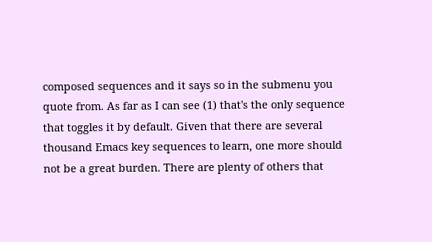composed sequences and it says so in the submenu you quote from. As far as I can see (1) that's the only sequence that toggles it by default. Given that there are several thousand Emacs key sequences to learn, one more should not be a great burden. There are plenty of others that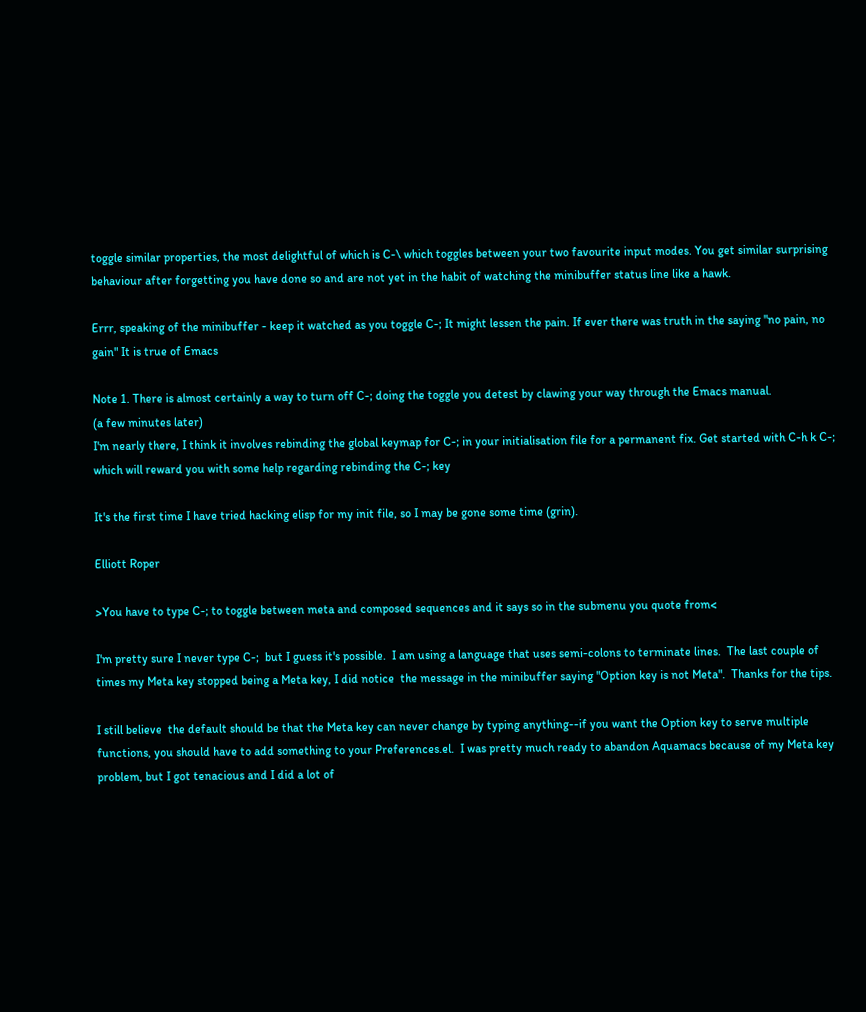toggle similar properties, the most delightful of which is C-\ which toggles between your two favourite input modes. You get similar surprising behaviour after forgetting you have done so and are not yet in the habit of watching the minibuffer status line like a hawk.

Errr, speaking of the minibuffer - keep it watched as you toggle C-; It might lessen the pain. If ever there was truth in the saying "no pain, no gain" It is true of Emacs

Note 1. There is almost certainly a way to turn off C-; doing the toggle you detest by clawing your way through the Emacs manual.
(a few minutes later)
I'm nearly there, I think it involves rebinding the global keymap for C-; in your initialisation file for a permanent fix. Get started with C-h k C-; which will reward you with some help regarding rebinding the C-; key

It's the first time I have tried hacking elisp for my init file, so I may be gone some time (grin).

Elliott Roper

>You have to type C-; to toggle between meta and composed sequences and it says so in the submenu you quote from<

I'm pretty sure I never type C-;  but I guess it's possible.  I am using a language that uses semi-colons to terminate lines.  The last couple of times my Meta key stopped being a Meta key, I did notice  the message in the minibuffer saying "Option key is not Meta".  Thanks for the tips.

I still believe  the default should be that the Meta key can never change by typing anything--if you want the Option key to serve multiple functions, you should have to add something to your Preferences.el.  I was pretty much ready to abandon Aquamacs because of my Meta key problem, but I got tenacious and I did a lot of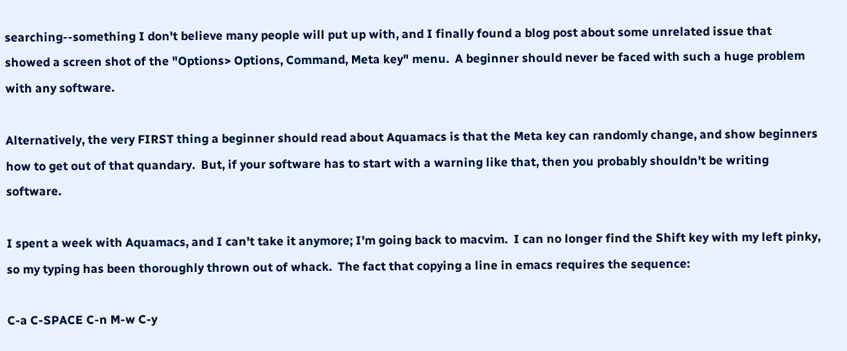searching--something I don't believe many people will put up with, and I finally found a blog post about some unrelated issue that showed a screen shot of the "Options> Options, Command, Meta key" menu.  A beginner should never be faced with such a huge problem with any software.

Alternatively, the very FIRST thing a beginner should read about Aquamacs is that the Meta key can randomly change, and show beginners how to get out of that quandary.  But, if your software has to start with a warning like that, then you probably shouldn't be writing software.

I spent a week with Aquamacs, and I can't take it anymore; I'm going back to macvim.  I can no longer find the Shift key with my left pinky, so my typing has been thoroughly thrown out of whack.  The fact that copying a line in emacs requires the sequence:

C-a C-SPACE C-n M-w C-y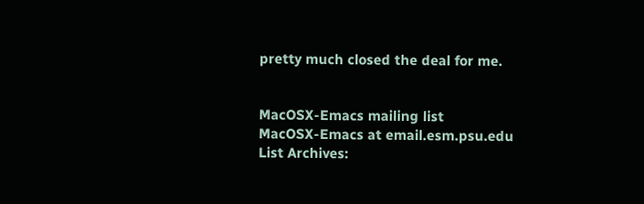pretty much closed the deal for me.


MacOSX-Emacs mailing list
MacOSX-Emacs at email.esm.psu.edu
List Archives: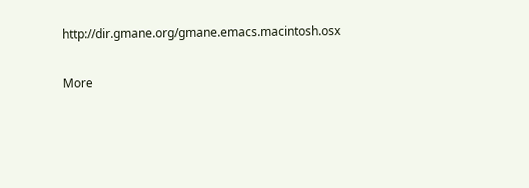http://dir.gmane.org/gmane.emacs.macintosh.osx

More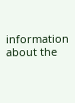information about the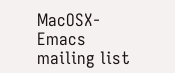MacOSX-Emacs mailing list